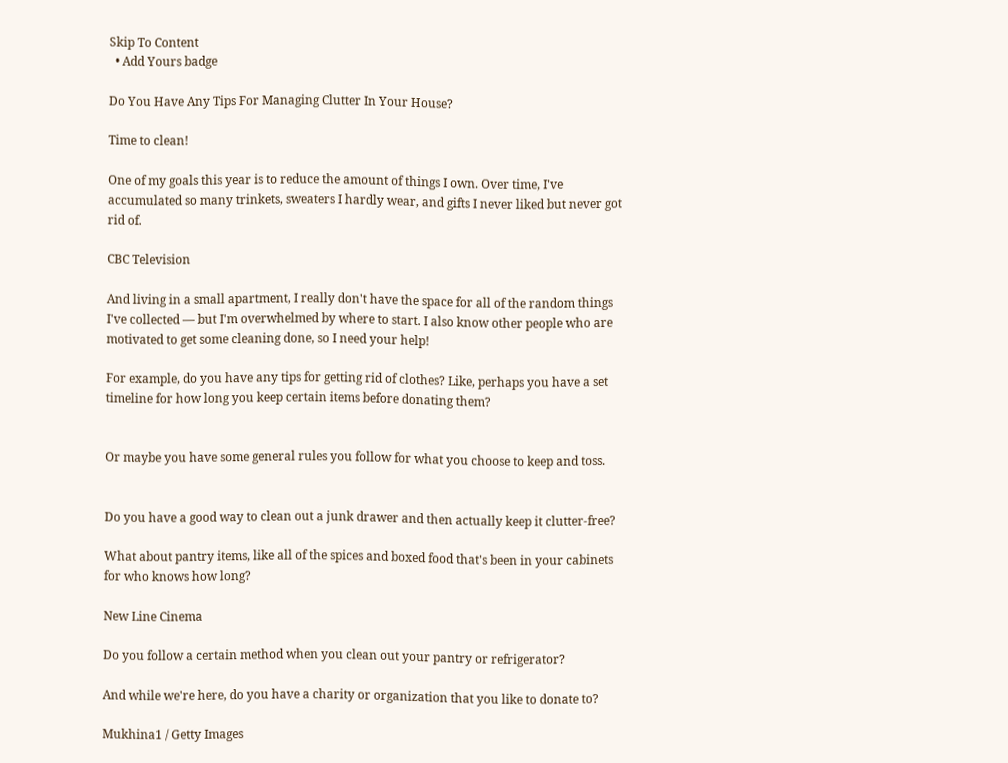Skip To Content
  • Add Yours badge

Do You Have Any Tips For Managing Clutter In Your House?

Time to clean!

One of my goals this year is to reduce the amount of things I own. Over time, I've accumulated so many trinkets, sweaters I hardly wear, and gifts I never liked but never got rid of.

CBC Television

And living in a small apartment, I really don't have the space for all of the random things I've collected — but I'm overwhelmed by where to start. I also know other people who are motivated to get some cleaning done, so I need your help!

For example, do you have any tips for getting rid of clothes? Like, perhaps you have a set timeline for how long you keep certain items before donating them?


Or maybe you have some general rules you follow for what you choose to keep and toss.


Do you have a good way to clean out a junk drawer and then actually keep it clutter-free?

What about pantry items, like all of the spices and boxed food that's been in your cabinets for who knows how long?

New Line Cinema

Do you follow a certain method when you clean out your pantry or refrigerator?

And while we're here, do you have a charity or organization that you like to donate to?

Mukhina1 / Getty Images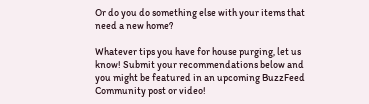Or do you do something else with your items that need a new home?

Whatever tips you have for house purging, let us know! Submit your recommendations below and you might be featured in an upcoming BuzzFeed Community post or video!